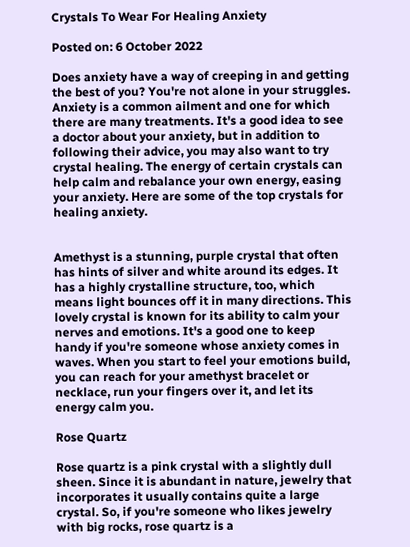Crystals To Wear For Healing Anxiety

Posted on: 6 October 2022

Does anxiety have a way of creeping in and getting the best of you? You're not alone in your struggles. Anxiety is a common ailment and one for which there are many treatments. It's a good idea to see a doctor about your anxiety, but in addition to following their advice, you may also want to try crystal healing. The energy of certain crystals can help calm and rebalance your own energy, easing your anxiety. Here are some of the top crystals for healing anxiety.


Amethyst is a stunning, purple crystal that often has hints of silver and white around its edges. It has a highly crystalline structure, too, which means light bounces off it in many directions. This lovely crystal is known for its ability to calm your nerves and emotions. It's a good one to keep handy if you're someone whose anxiety comes in waves. When you start to feel your emotions build, you can reach for your amethyst bracelet or necklace, run your fingers over it, and let its energy calm you.

Rose Quartz

Rose quartz is a pink crystal with a slightly dull sheen. Since it is abundant in nature, jewelry that incorporates it usually contains quite a large crystal. So, if you're someone who likes jewelry with big rocks, rose quartz is a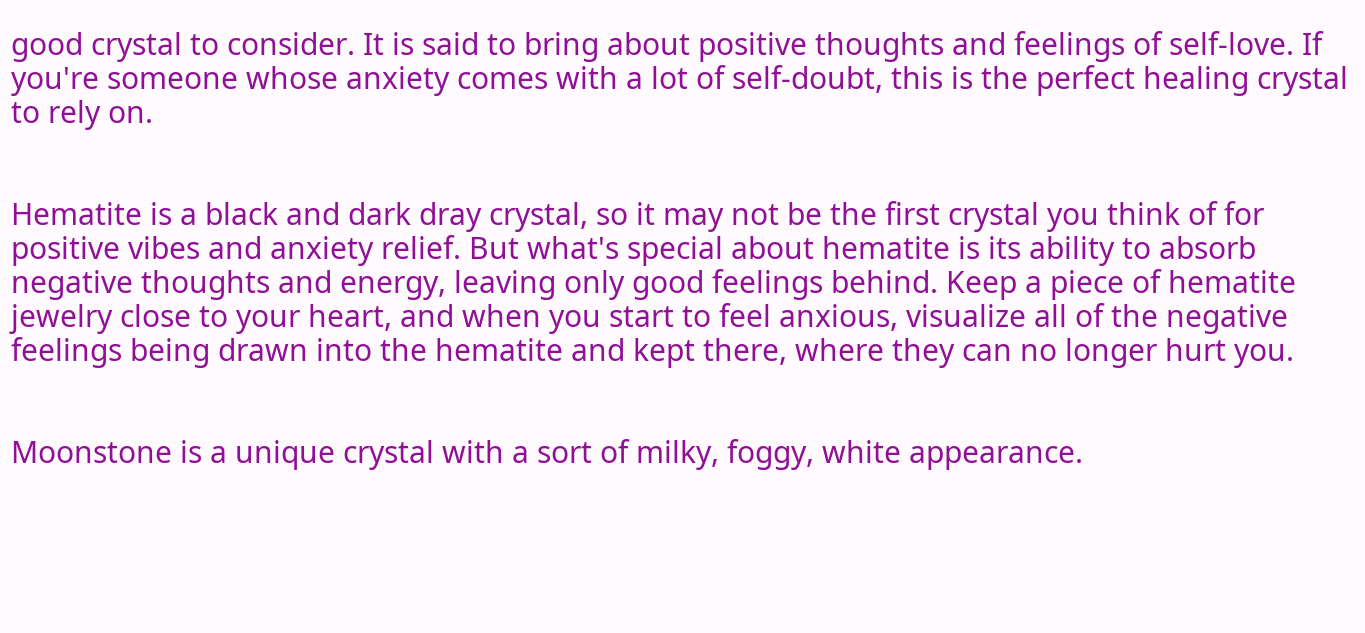good crystal to consider. It is said to bring about positive thoughts and feelings of self-love. If you're someone whose anxiety comes with a lot of self-doubt, this is the perfect healing crystal to rely on.


Hematite is a black and dark dray crystal, so it may not be the first crystal you think of for positive vibes and anxiety relief. But what's special about hematite is its ability to absorb negative thoughts and energy, leaving only good feelings behind. Keep a piece of hematite jewelry close to your heart, and when you start to feel anxious, visualize all of the negative feelings being drawn into the hematite and kept there, where they can no longer hurt you.


Moonstone is a unique crystal with a sort of milky, foggy, white appearance.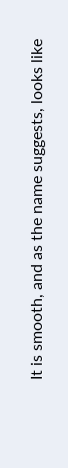It is smooth, and as the name suggests, looks like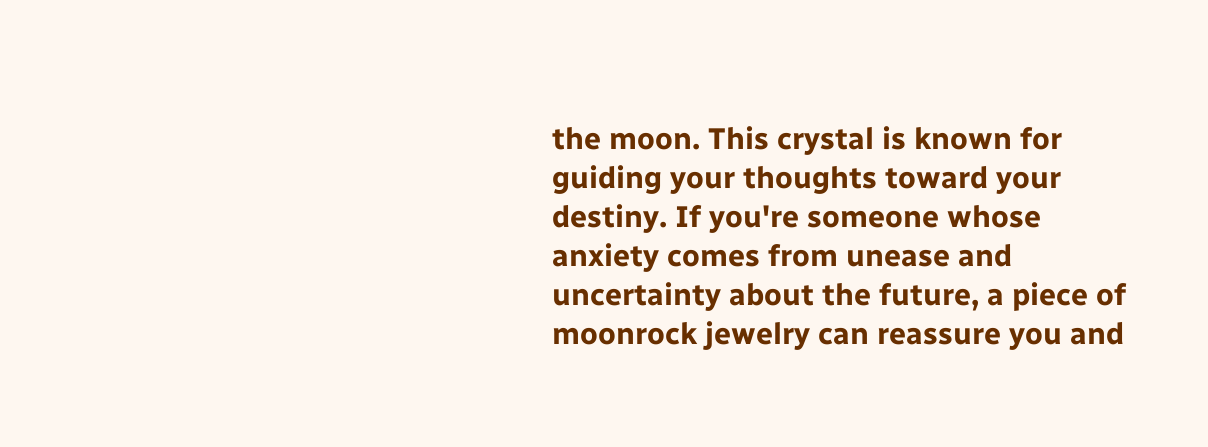the moon. This crystal is known for guiding your thoughts toward your destiny. If you're someone whose anxiety comes from unease and uncertainty about the future, a piece of moonrock jewelry can reassure you and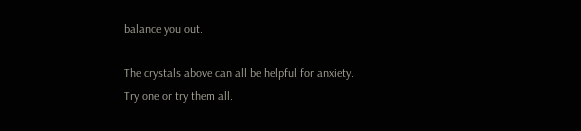balance you out.

The crystals above can all be helpful for anxiety. Try one or try them all.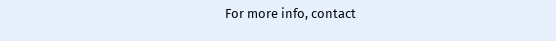For more info, contact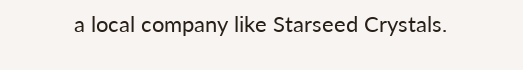a local company like Starseed Crystals.